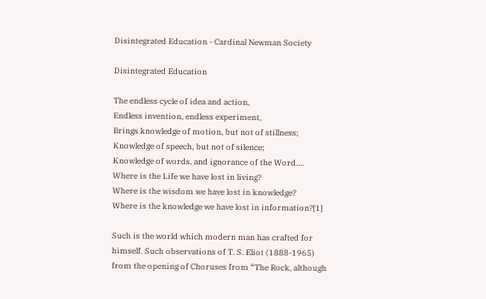Disintegrated Education - Cardinal Newman Society

Disintegrated Education

The endless cycle of idea and action,
Endless invention, endless experiment,
Brings knowledge of motion, but not of stillness;
Knowledge of speech, but not of silence;
Knowledge of words, and ignorance of the Word….
Where is the Life we have lost in living?
Where is the wisdom we have lost in knowledge?
Where is the knowledge we have lost in information?[1]

Such is the world which modern man has crafted for himself. Such observations of T. S. Eliot (1888-1965) from the opening of Choruses from “The Rock, although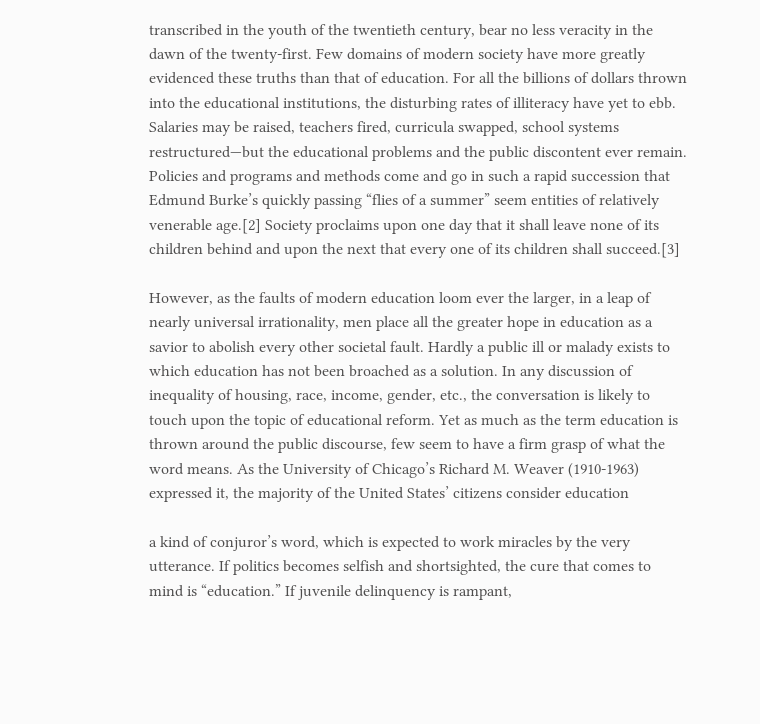transcribed in the youth of the twentieth century, bear no less veracity in the dawn of the twenty-first. Few domains of modern society have more greatly evidenced these truths than that of education. For all the billions of dollars thrown into the educational institutions, the disturbing rates of illiteracy have yet to ebb. Salaries may be raised, teachers fired, curricula swapped, school systems restructured—but the educational problems and the public discontent ever remain. Policies and programs and methods come and go in such a rapid succession that Edmund Burke’s quickly passing “flies of a summer” seem entities of relatively venerable age.[2] Society proclaims upon one day that it shall leave none of its children behind and upon the next that every one of its children shall succeed.[3]

However, as the faults of modern education loom ever the larger, in a leap of nearly universal irrationality, men place all the greater hope in education as a savior to abolish every other societal fault. Hardly a public ill or malady exists to which education has not been broached as a solution. In any discussion of inequality of housing, race, income, gender, etc., the conversation is likely to touch upon the topic of educational reform. Yet as much as the term education is thrown around the public discourse, few seem to have a firm grasp of what the word means. As the University of Chicago’s Richard M. Weaver (1910-1963) expressed it, the majority of the United States’ citizens consider education

a kind of conjuror’s word, which is expected to work miracles by the very utterance. If politics becomes selfish and shortsighted, the cure that comes to mind is “education.” If juvenile delinquency is rampant,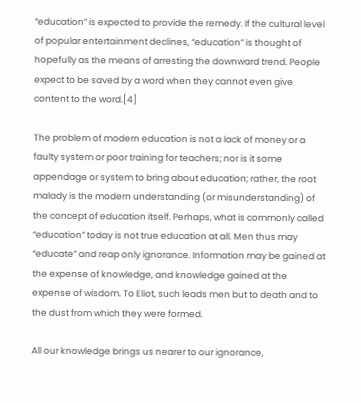“education” is expected to provide the remedy. If the cultural level of popular entertainment declines, “education” is thought of hopefully as the means of arresting the downward trend. People expect to be saved by a word when they cannot even give content to the word.[4]

The problem of modern education is not a lack of money or a faulty system or poor training for teachers; nor is it some appendage or system to bring about education; rather, the root malady is the modern understanding (or misunderstanding) of the concept of education itself. Perhaps, what is commonly called “education” today is not true education at all. Men thus may “educate” and reap only ignorance. Information may be gained at the expense of knowledge, and knowledge gained at the expense of wisdom. To Eliot, such leads men but to death and to the dust from which they were formed.

All our knowledge brings us nearer to our ignorance,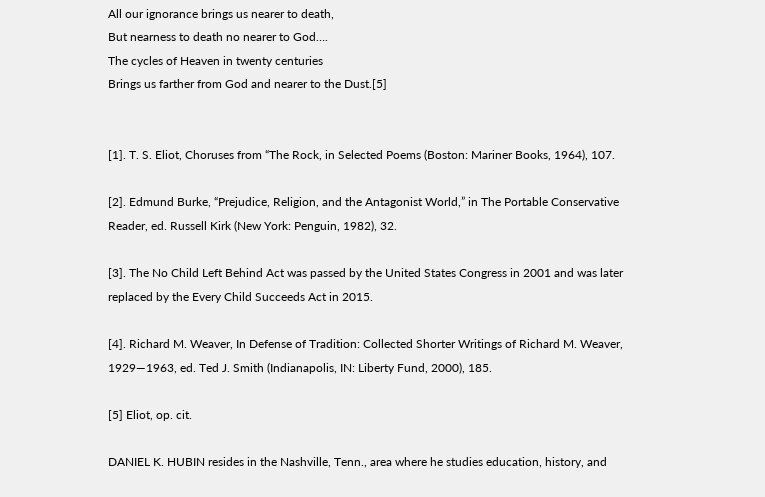All our ignorance brings us nearer to death,
But nearness to death no nearer to God….
The cycles of Heaven in twenty centuries
Brings us farther from God and nearer to the Dust.[5]


[1]. T. S. Eliot, Choruses from “The Rock, in Selected Poems (Boston: Mariner Books, 1964), 107.

[2]. Edmund Burke, “Prejudice, Religion, and the Antagonist World,” in The Portable Conservative Reader, ed. Russell Kirk (New York: Penguin, 1982), 32.

[3]. The No Child Left Behind Act was passed by the United States Congress in 2001 and was later replaced by the Every Child Succeeds Act in 2015.

[4]. Richard M. Weaver, In Defense of Tradition: Collected Shorter Writings of Richard M. Weaver, 1929—1963, ed. Ted J. Smith (Indianapolis, IN: Liberty Fund, 2000), 185.

[5] Eliot, op. cit.

DANIEL K. HUBIN resides in the Nashville, Tenn., area where he studies education, history, and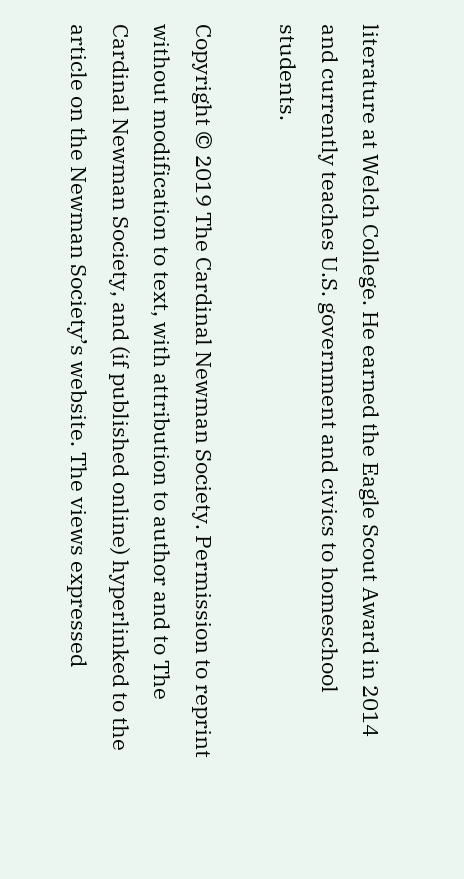literature at Welch College. He earned the Eagle Scout Award in 2014 and currently teaches U.S. government and civics to homeschool students.

Copyright © 2019 The Cardinal Newman Society. Permission to reprint without modification to text, with attribution to author and to The Cardinal Newman Society, and (if published online) hyperlinked to the article on the Newman Society’s website. The views expressed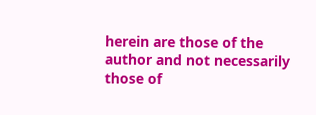herein are those of the author and not necessarily those of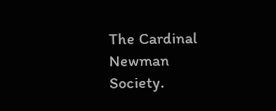The Cardinal Newman Society.